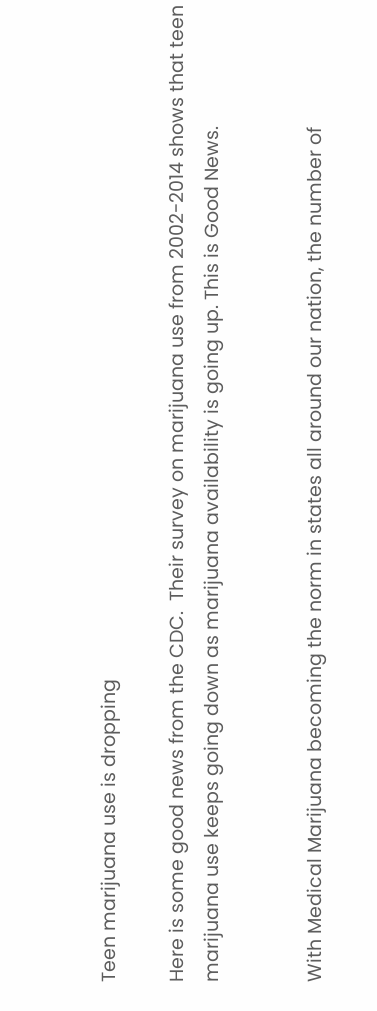Teen marijuana use is dropping

Here is some good news from the CDC.  Their survey on marijuana use from 2002-2014 shows that teen marijuana use keeps going down as marijuana availability is going up. This is Good News.


With Medical Marijuana becoming the norm in states all around our nation, the number of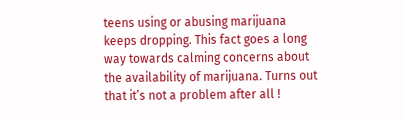teens using or abusing marijuana keeps dropping. This fact goes a long way towards calming concerns about the availability of marijuana. Turns out that it’s not a problem after all !